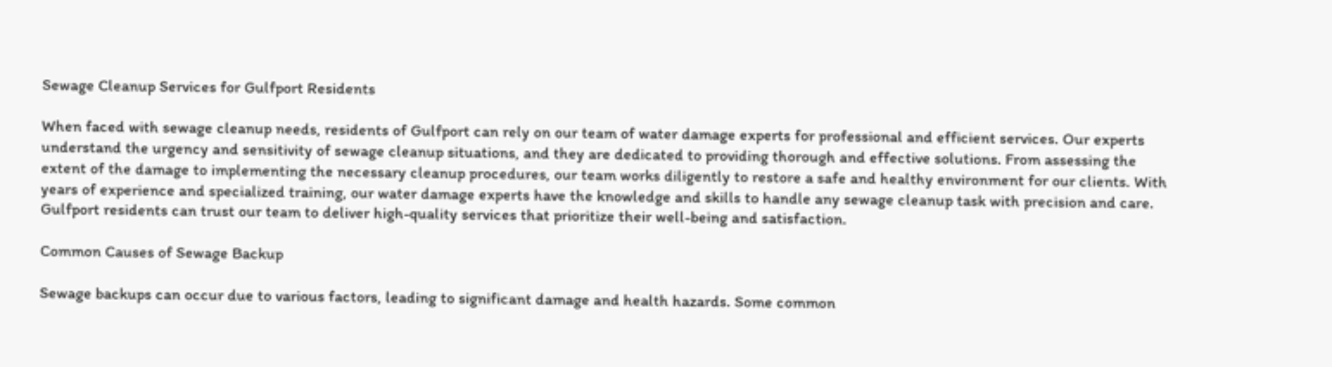Sewage Cleanup Services for Gulfport Residents

When faced with sewage cleanup needs, residents of Gulfport can rely on our team of water damage experts for professional and efficient services. Our experts understand the urgency and sensitivity of sewage cleanup situations, and they are dedicated to providing thorough and effective solutions. From assessing the extent of the damage to implementing the necessary cleanup procedures, our team works diligently to restore a safe and healthy environment for our clients. With years of experience and specialized training, our water damage experts have the knowledge and skills to handle any sewage cleanup task with precision and care. Gulfport residents can trust our team to deliver high-quality services that prioritize their well-being and satisfaction.

Common Causes of Sewage Backup

Sewage backups can occur due to various factors, leading to significant damage and health hazards. Some common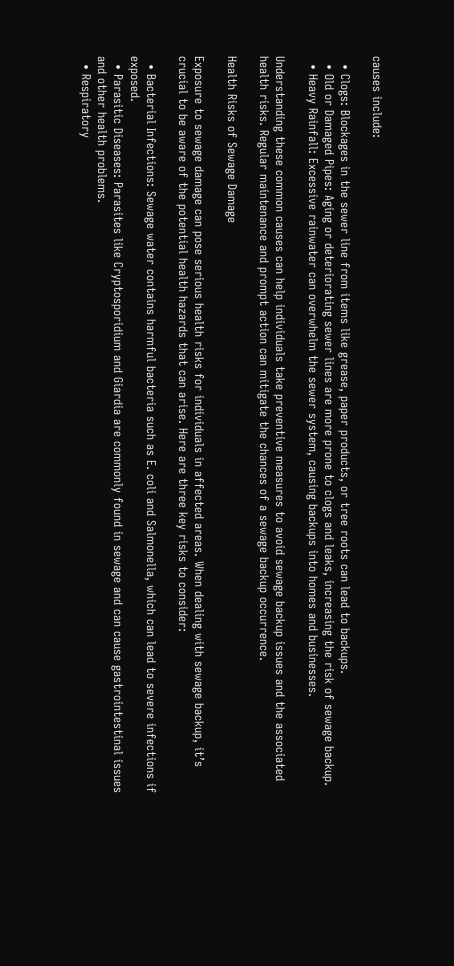causes include:

  • Clogs: Blockages in the sewer line from items like grease, paper products, or tree roots can lead to backups.
  • Old or Damaged Pipes: Aging or deteriorating sewer lines are more prone to clogs and leaks, increasing the risk of sewage backup.
  • Heavy Rainfall: Excessive rainwater can overwhelm the sewer system, causing backups into homes and businesses.

Understanding these common causes can help individuals take preventive measures to avoid sewage backup issues and the associated health risks. Regular maintenance and prompt action can mitigate the chances of a sewage backup occurrence.

Health Risks of Sewage Damage

Exposure to sewage damage can pose serious health risks for individuals in affected areas. When dealing with sewage backup, it’s crucial to be aware of the potential health hazards that can arise. Here are three key risks to consider:

  • Bacterial Infections: Sewage water contains harmful bacteria such as E. coli and Salmonella, which can lead to severe infections if exposed.
  • Parasitic Diseases: Parasites like Cryptosporidium and Giardia are commonly found in sewage and can cause gastrointestinal issues and other health problems.
  • Respiratory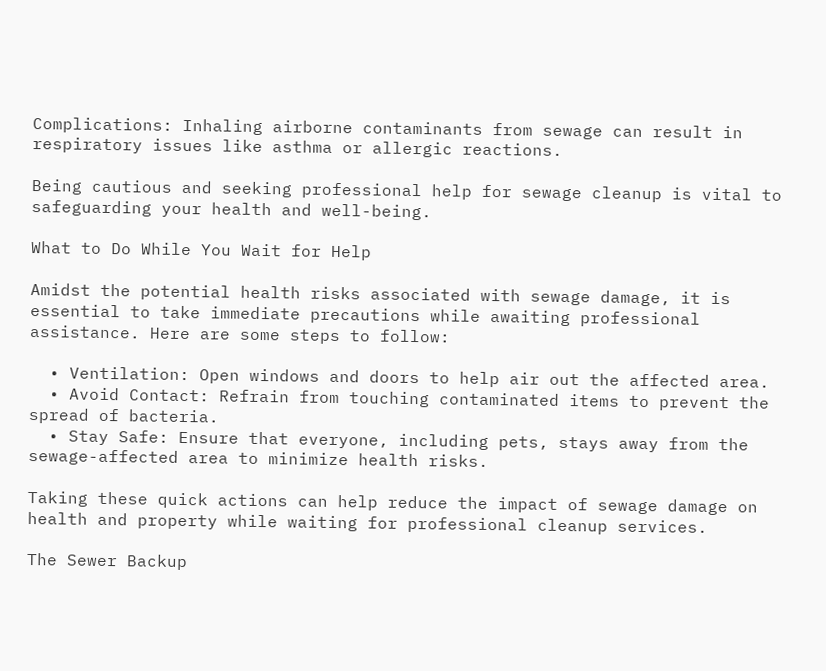Complications: Inhaling airborne contaminants from sewage can result in respiratory issues like asthma or allergic reactions.

Being cautious and seeking professional help for sewage cleanup is vital to safeguarding your health and well-being.

What to Do While You Wait for Help

Amidst the potential health risks associated with sewage damage, it is essential to take immediate precautions while awaiting professional assistance. Here are some steps to follow:

  • Ventilation: Open windows and doors to help air out the affected area.
  • Avoid Contact: Refrain from touching contaminated items to prevent the spread of bacteria.
  • Stay Safe: Ensure that everyone, including pets, stays away from the sewage-affected area to minimize health risks.

Taking these quick actions can help reduce the impact of sewage damage on health and property while waiting for professional cleanup services.

The Sewer Backup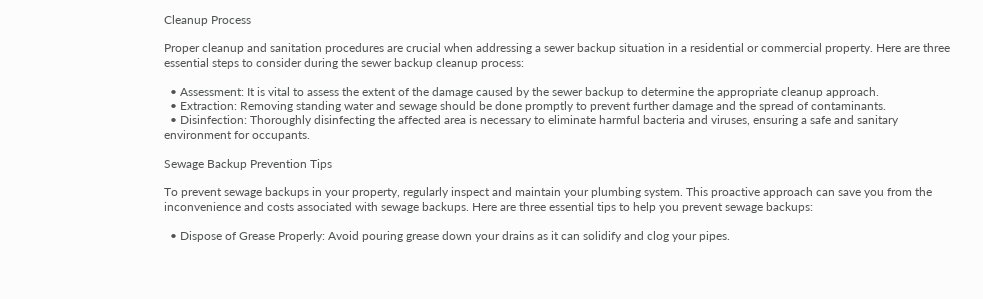Cleanup Process

Proper cleanup and sanitation procedures are crucial when addressing a sewer backup situation in a residential or commercial property. Here are three essential steps to consider during the sewer backup cleanup process:

  • Assessment: It is vital to assess the extent of the damage caused by the sewer backup to determine the appropriate cleanup approach.
  • Extraction: Removing standing water and sewage should be done promptly to prevent further damage and the spread of contaminants.
  • Disinfection: Thoroughly disinfecting the affected area is necessary to eliminate harmful bacteria and viruses, ensuring a safe and sanitary environment for occupants.

Sewage Backup Prevention Tips

To prevent sewage backups in your property, regularly inspect and maintain your plumbing system. This proactive approach can save you from the inconvenience and costs associated with sewage backups. Here are three essential tips to help you prevent sewage backups:

  • Dispose of Grease Properly: Avoid pouring grease down your drains as it can solidify and clog your pipes.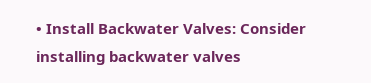• Install Backwater Valves: Consider installing backwater valves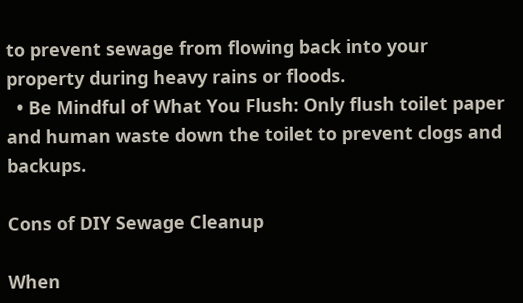to prevent sewage from flowing back into your property during heavy rains or floods.
  • Be Mindful of What You Flush: Only flush toilet paper and human waste down the toilet to prevent clogs and backups.

Cons of DIY Sewage Cleanup

When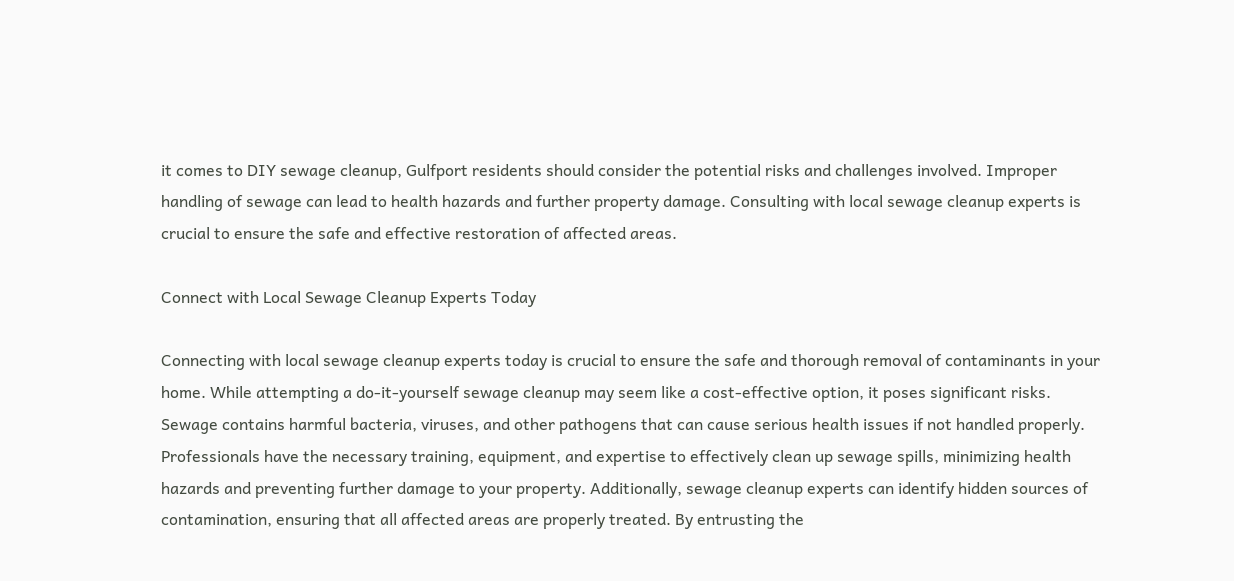it comes to DIY sewage cleanup, Gulfport residents should consider the potential risks and challenges involved. Improper handling of sewage can lead to health hazards and further property damage. Consulting with local sewage cleanup experts is crucial to ensure the safe and effective restoration of affected areas.

Connect with Local Sewage Cleanup Experts Today

Connecting with local sewage cleanup experts today is crucial to ensure the safe and thorough removal of contaminants in your home. While attempting a do-it-yourself sewage cleanup may seem like a cost-effective option, it poses significant risks. Sewage contains harmful bacteria, viruses, and other pathogens that can cause serious health issues if not handled properly. Professionals have the necessary training, equipment, and expertise to effectively clean up sewage spills, minimizing health hazards and preventing further damage to your property. Additionally, sewage cleanup experts can identify hidden sources of contamination, ensuring that all affected areas are properly treated. By entrusting the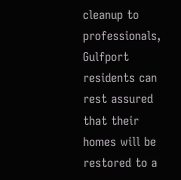cleanup to professionals, Gulfport residents can rest assured that their homes will be restored to a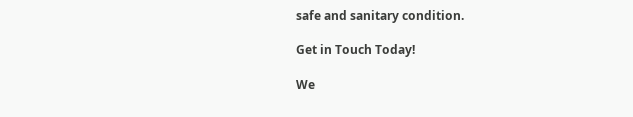safe and sanitary condition.

Get in Touch Today!

We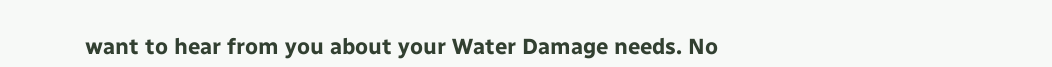want to hear from you about your Water Damage needs. No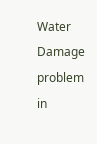Water Damage problem in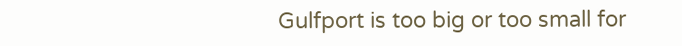Gulfport is too big or too small for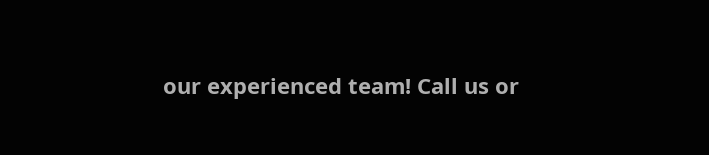our experienced team! Call us or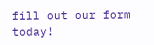fill out our form today!